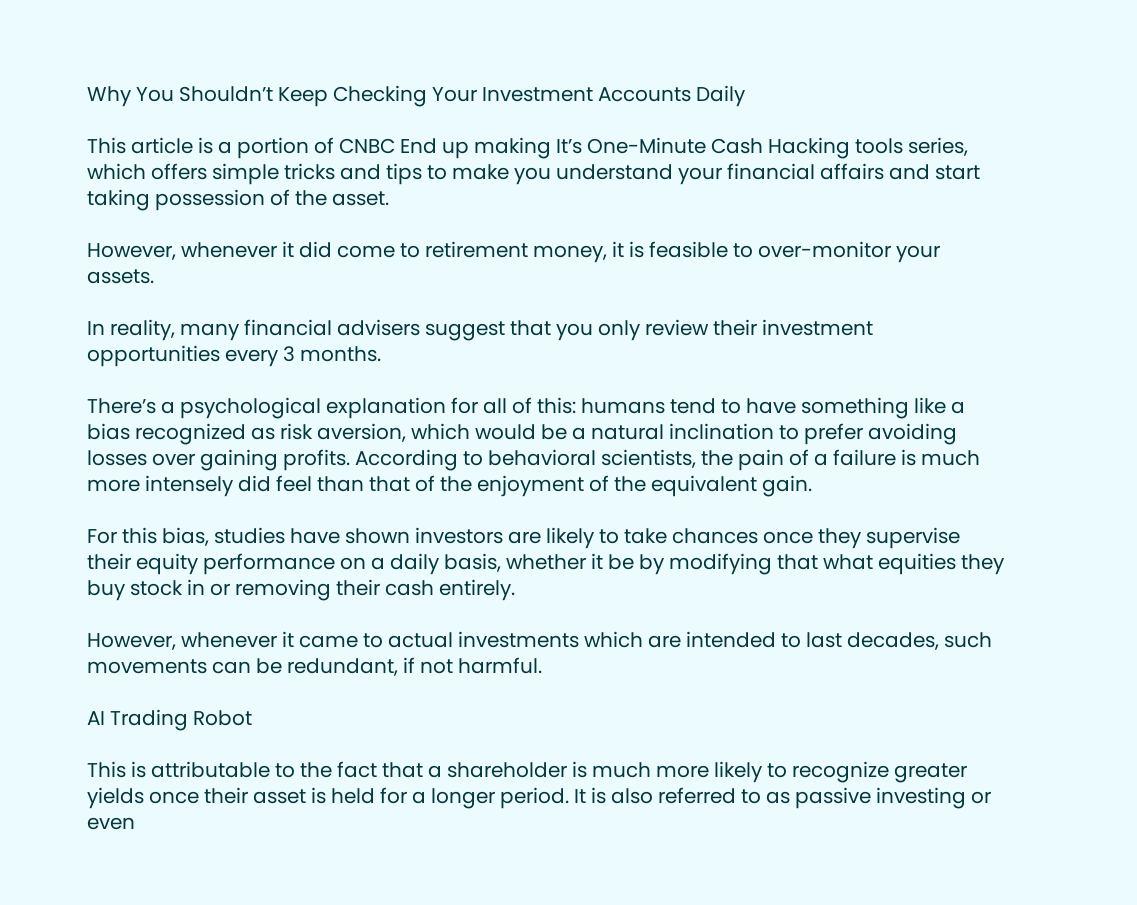Why You Shouldn’t Keep Checking Your Investment Accounts Daily

This article is a portion of CNBC End up making It’s One-Minute Cash Hacking tools series, which offers simple tricks and tips to make you understand your financial affairs and start taking possession of the asset.

However, whenever it did come to retirement money, it is feasible to over-monitor your assets.

In reality, many financial advisers suggest that you only review their investment opportunities every 3 months.

There’s a psychological explanation for all of this: humans tend to have something like a bias recognized as risk aversion, which would be a natural inclination to prefer avoiding losses over gaining profits. According to behavioral scientists, the pain of a failure is much more intensely did feel than that of the enjoyment of the equivalent gain.

For this bias, studies have shown investors are likely to take chances once they supervise their equity performance on a daily basis, whether it be by modifying that what equities they buy stock in or removing their cash entirely.

However, whenever it came to actual investments which are intended to last decades, such movements can be redundant, if not harmful.

AI Trading Robot

This is attributable to the fact that a shareholder is much more likely to recognize greater yields once their asset is held for a longer period. It is also referred to as passive investing or even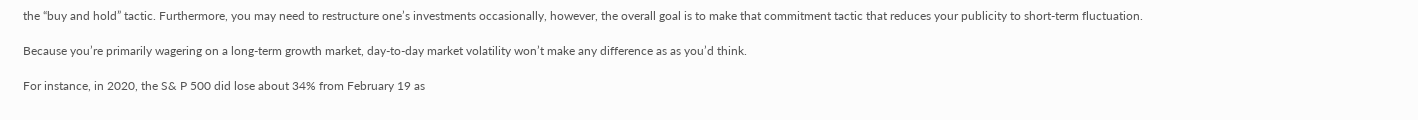the “buy and hold” tactic. Furthermore, you may need to restructure one’s investments occasionally, however, the overall goal is to make that commitment tactic that reduces your publicity to short-term fluctuation.

Because you’re primarily wagering on a long-term growth market, day-to-day market volatility won’t make any difference as as you’d think.

For instance, in 2020, the S& P 500 did lose about 34% from February 19 as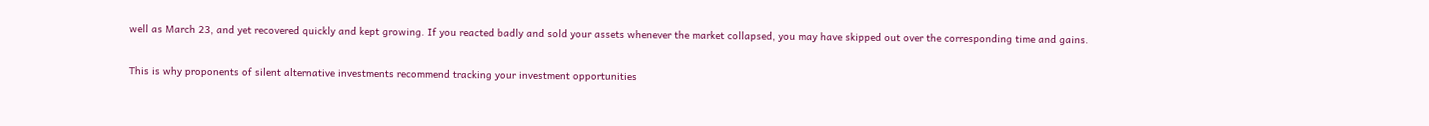well as March 23, and yet recovered quickly and kept growing. If you reacted badly and sold your assets whenever the market collapsed, you may have skipped out over the corresponding time and gains.

This is why proponents of silent alternative investments recommend tracking your investment opportunities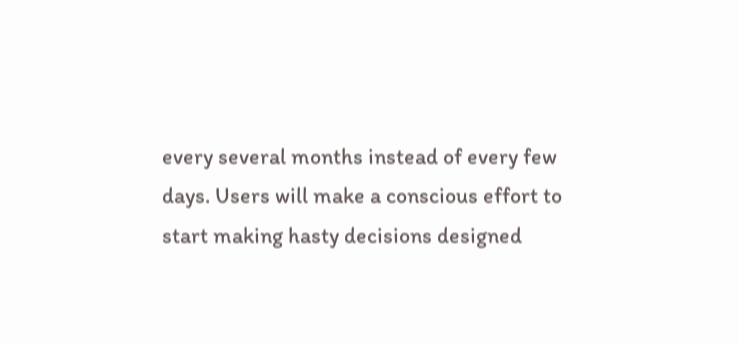every several months instead of every few days. Users will make a conscious effort to start making hasty decisions designed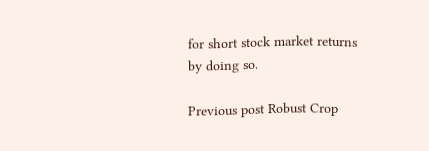for short stock market returns by doing so.

Previous post Robust Crop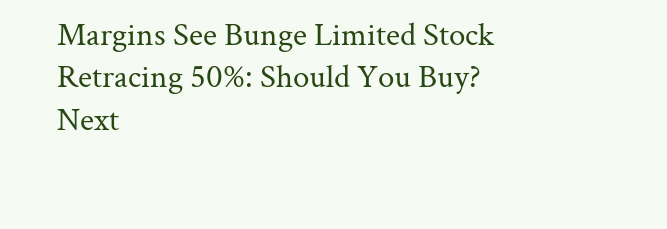Margins See Bunge Limited Stock Retracing 50%: Should You Buy?
Next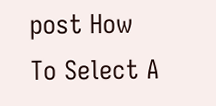post How To Select A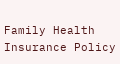Family Health Insurance Policy